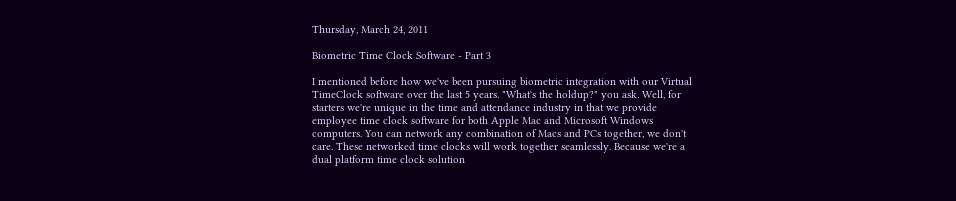Thursday, March 24, 2011

Biometric Time Clock Software - Part 3

I mentioned before how we've been pursuing biometric integration with our Virtual TimeClock software over the last 5 years. "What's the holdup?" you ask. Well, for starters we're unique in the time and attendance industry in that we provide employee time clock software for both Apple Mac and Microsoft Windows computers. You can network any combination of Macs and PCs together, we don't care. These networked time clocks will work together seamlessly. Because we're a dual platform time clock solution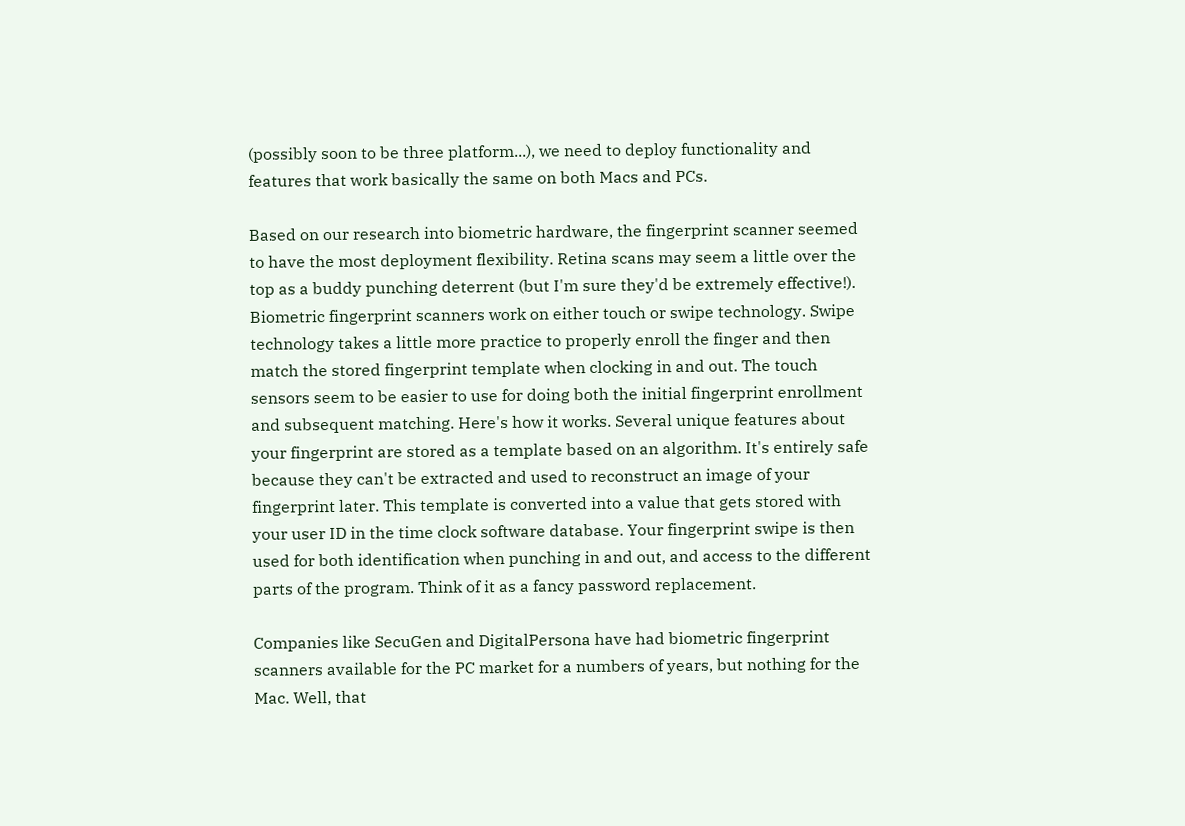(possibly soon to be three platform...), we need to deploy functionality and features that work basically the same on both Macs and PCs.

Based on our research into biometric hardware, the fingerprint scanner seemed to have the most deployment flexibility. Retina scans may seem a little over the top as a buddy punching deterrent (but I'm sure they'd be extremely effective!). Biometric fingerprint scanners work on either touch or swipe technology. Swipe technology takes a little more practice to properly enroll the finger and then match the stored fingerprint template when clocking in and out. The touch sensors seem to be easier to use for doing both the initial fingerprint enrollment and subsequent matching. Here's how it works. Several unique features about your fingerprint are stored as a template based on an algorithm. It's entirely safe because they can't be extracted and used to reconstruct an image of your fingerprint later. This template is converted into a value that gets stored with your user ID in the time clock software database. Your fingerprint swipe is then used for both identification when punching in and out, and access to the different parts of the program. Think of it as a fancy password replacement.

Companies like SecuGen and DigitalPersona have had biometric fingerprint scanners available for the PC market for a numbers of years, but nothing for the Mac. Well, that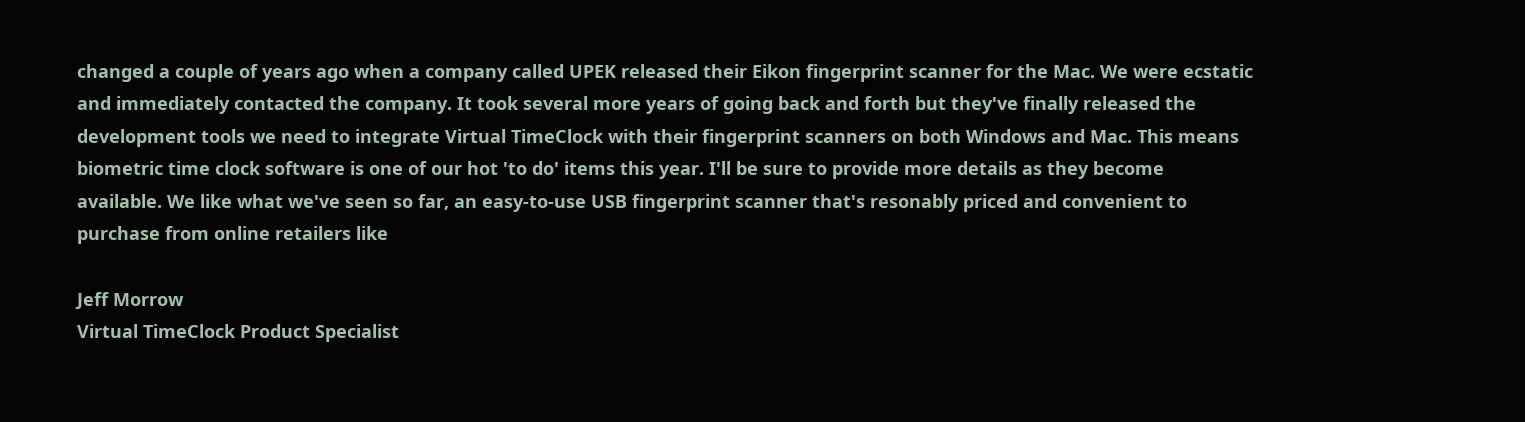changed a couple of years ago when a company called UPEK released their Eikon fingerprint scanner for the Mac. We were ecstatic and immediately contacted the company. It took several more years of going back and forth but they've finally released the development tools we need to integrate Virtual TimeClock with their fingerprint scanners on both Windows and Mac. This means biometric time clock software is one of our hot 'to do' items this year. I'll be sure to provide more details as they become available. We like what we've seen so far, an easy-to-use USB fingerprint scanner that's resonably priced and convenient to purchase from online retailers like

Jeff Morrow
Virtual TimeClock Product Specialist